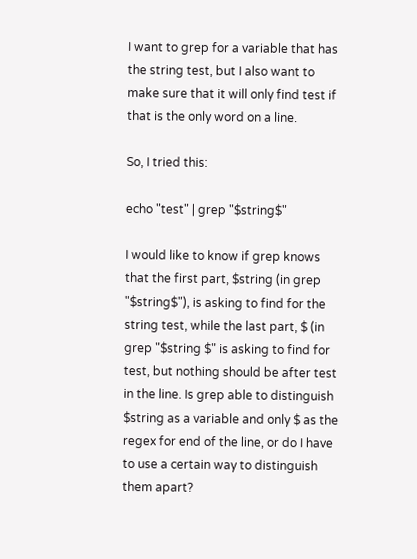I want to grep for a variable that has the string test, but I also want to make sure that it will only find test if that is the only word on a line.

So, I tried this:

echo "test" | grep "$string$"

I would like to know if grep knows that the first part, $string (in grep "$string$"), is asking to find for the string test, while the last part, $ (in grep "$string $" is asking to find for test, but nothing should be after test in the line. Is grep able to distinguish $string as a variable and only $ as the regex for end of the line, or do I have to use a certain way to distinguish them apart?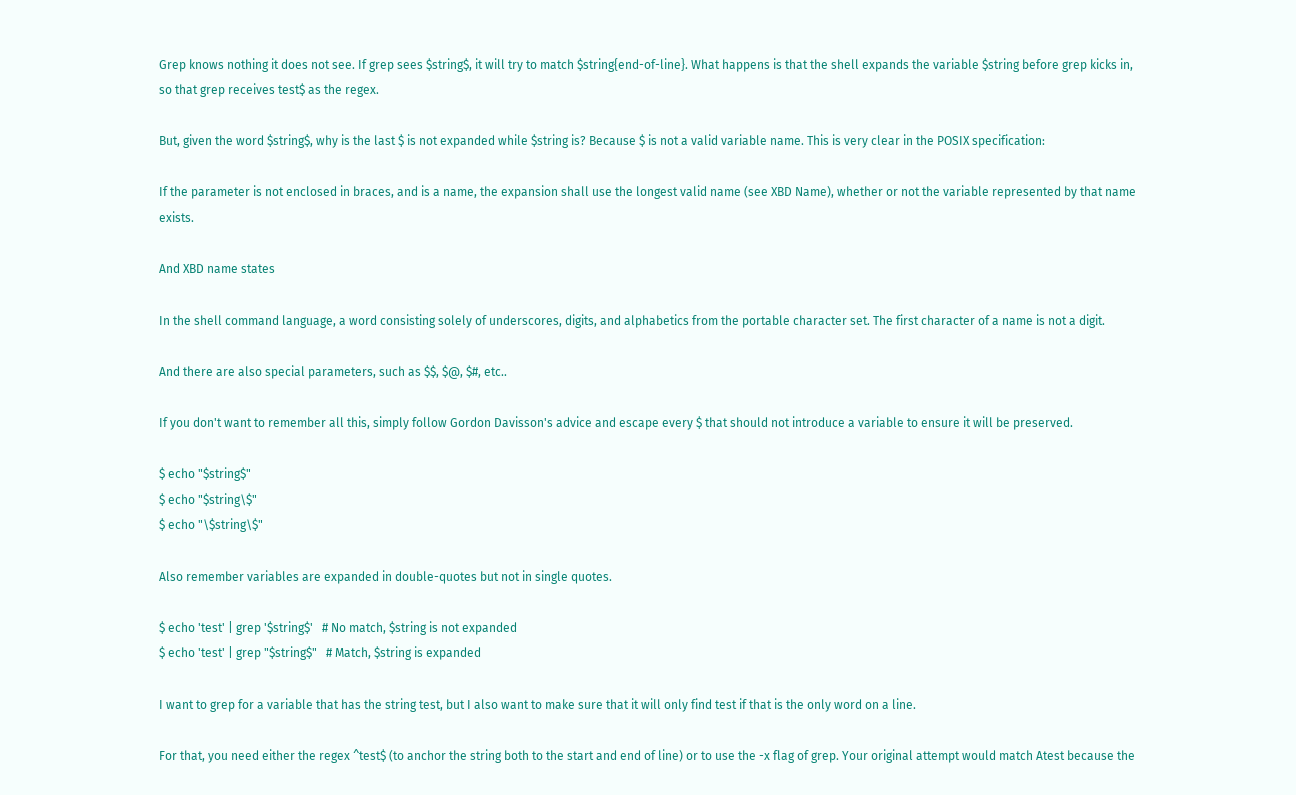Grep knows nothing it does not see. If grep sees $string$, it will try to match $string{end-of-line}. What happens is that the shell expands the variable $string before grep kicks in, so that grep receives test$ as the regex.

But, given the word $string$, why is the last $ is not expanded while $string is? Because $ is not a valid variable name. This is very clear in the POSIX specification:

If the parameter is not enclosed in braces, and is a name, the expansion shall use the longest valid name (see XBD Name), whether or not the variable represented by that name exists.

And XBD name states

In the shell command language, a word consisting solely of underscores, digits, and alphabetics from the portable character set. The first character of a name is not a digit.

And there are also special parameters, such as $$, $@, $#, etc..

If you don't want to remember all this, simply follow Gordon Davisson's advice and escape every $ that should not introduce a variable to ensure it will be preserved.

$ echo "$string$"
$ echo "$string\$"
$ echo "\$string\$"

Also remember variables are expanded in double-quotes but not in single quotes.

$ echo 'test' | grep '$string$'   # No match, $string is not expanded
$ echo 'test' | grep "$string$"   # Match, $string is expanded

I want to grep for a variable that has the string test, but I also want to make sure that it will only find test if that is the only word on a line.

For that, you need either the regex ^test$ (to anchor the string both to the start and end of line) or to use the -x flag of grep. Your original attempt would match Atest because the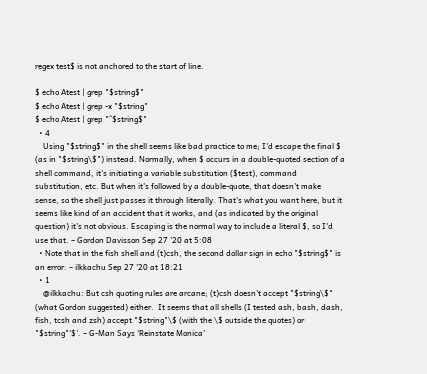regex test$ is not anchored to the start of line.

$ echo Atest | grep "$string$"
$ echo Atest | grep -x "$string"
$ echo Atest | grep "^$string$"
  • 4
    Using "$string$" in the shell seems like bad practice to me; I'd escape the final $ (as in "$string\$") instead. Normally, when $ occurs in a double-quoted section of a shell command, it's initiating a variable substitution ($test), command substitution, etc. But when it's followed by a double-quote, that doesn't make sense, so the shell just passes it through literally. That's what you want here, but it seems like kind of an accident that it works, and (as indicated by the original question) it's not obvious. Escaping is the normal way to include a literal $, so I'd use that. – Gordon Davisson Sep 27 '20 at 5:08
  • Note that in the fish shell and (t)csh, the second dollar sign in echo "$string$" is an error. – ilkkachu Sep 27 '20 at 18:21
  • 1
    @ilkkachu: But csh quoting rules are arcane; (t)csh doesn’t accept "$string\$" (what Gordon suggested) either.  It seems that all shells (I tested ash, bash, dash, fish, tcsh and zsh) accept "$string"\$ (with the \$ outside the quotes) or "$string"'$'. – G-Man Says 'Reinstate Monica'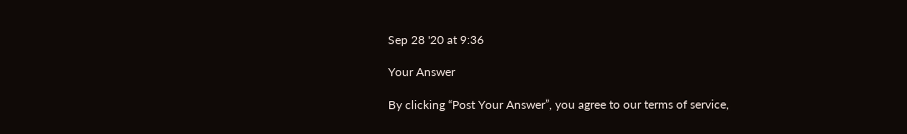Sep 28 '20 at 9:36

Your Answer

By clicking “Post Your Answer”, you agree to our terms of service,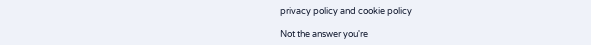privacy policy and cookie policy

Not the answer you're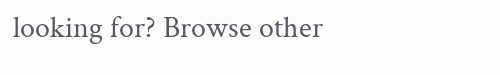looking for? Browse other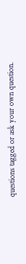questions tagged or ask your own question.